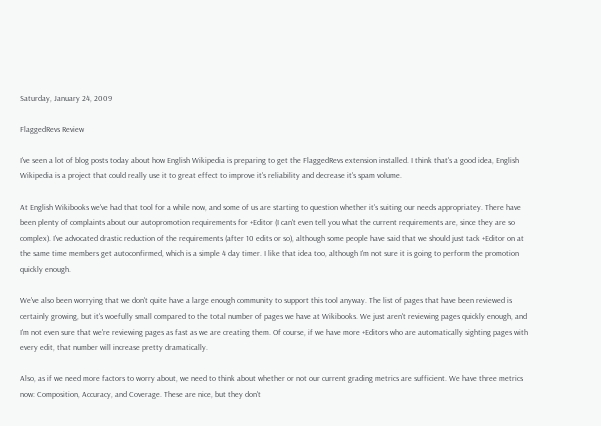Saturday, January 24, 2009

FlaggedRevs Review

I've seen a lot of blog posts today about how English Wikipedia is preparing to get the FlaggedRevs extension installed. I think that's a good idea, English Wikipedia is a project that could really use it to great effect to improve it's reliability and decrease it's spam volume.

At English Wikibooks we've had that tool for a while now, and some of us are starting to question whether it's suiting our needs appropriatey. There have been plenty of complaints about our autopromotion requirements for +Editor (I can't even tell you what the current requirements are, since they are so complex). I've advocated drastic reduction of the requirements (after 10 edits or so), although some people have said that we should just tack +Editor on at the same time members get autoconfirmed, which is a simple 4 day timer. I like that idea too, although I'm not sure it is going to perform the promotion quickly enough.

We've also been worrying that we don't quite have a large enough community to support this tool anyway. The list of pages that have been reviewed is certainly growing, but it's woefully small compared to the total number of pages we have at Wikibooks. We just aren't reviewing pages quickly enough, and I'm not even sure that we're reviewing pages as fast as we are creating them. Of course, if we have more +Editors who are automatically sighting pages with every edit, that number will increase pretty dramatically.

Also, as if we need more factors to worry about, we need to think about whether or not our current grading metrics are sufficient. We have three metrics now: Composition, Accuracy, and Coverage. These are nice, but they don't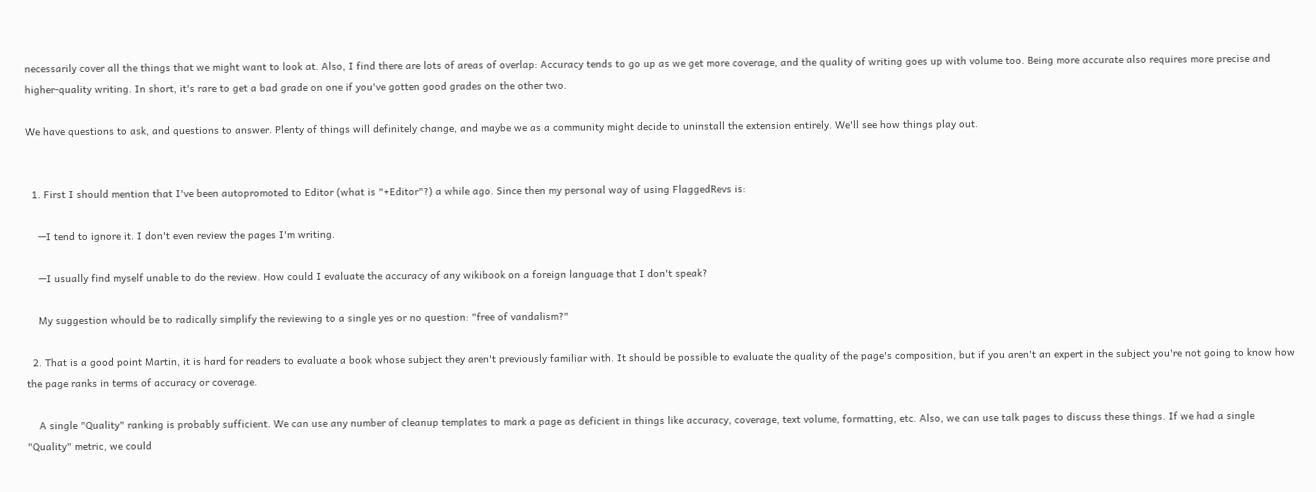necessarily cover all the things that we might want to look at. Also, I find there are lots of areas of overlap: Accuracy tends to go up as we get more coverage, and the quality of writing goes up with volume too. Being more accurate also requires more precise and higher-quality writing. In short, it's rare to get a bad grade on one if you've gotten good grades on the other two.

We have questions to ask, and questions to answer. Plenty of things will definitely change, and maybe we as a community might decide to uninstall the extension entirely. We'll see how things play out.


  1. First I should mention that I've been autopromoted to Editor (what is "+Editor"?) a while ago. Since then my personal way of using FlaggedRevs is:

    —I tend to ignore it. I don't even review the pages I'm writing.

    —I usually find myself unable to do the review. How could I evaluate the accuracy of any wikibook on a foreign language that I don't speak?

    My suggestion whould be to radically simplify the reviewing to a single yes or no question: "free of vandalism?"

  2. That is a good point Martin, it is hard for readers to evaluate a book whose subject they aren't previously familiar with. It should be possible to evaluate the quality of the page's composition, but if you aren't an expert in the subject you're not going to know how the page ranks in terms of accuracy or coverage.

    A single "Quality" ranking is probably sufficient. We can use any number of cleanup templates to mark a page as deficient in things like accuracy, coverage, text volume, formatting, etc. Also, we can use talk pages to discuss these things. If we had a single "Quality" metric, we could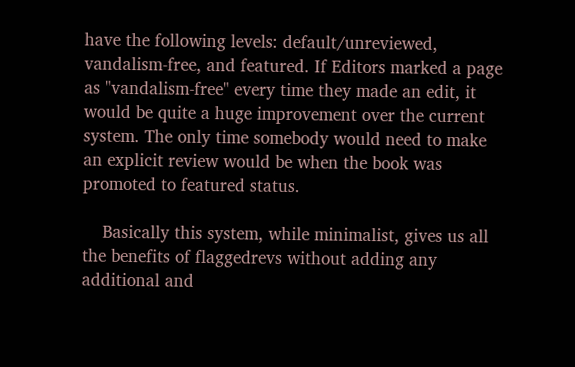have the following levels: default/unreviewed, vandalism-free, and featured. If Editors marked a page as "vandalism-free" every time they made an edit, it would be quite a huge improvement over the current system. The only time somebody would need to make an explicit review would be when the book was promoted to featured status.

    Basically this system, while minimalist, gives us all the benefits of flaggedrevs without adding any additional and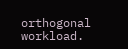orthogonal workload.